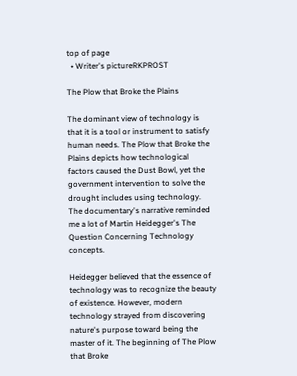top of page
  • Writer's pictureRKPROST

The Plow that Broke the Plains

The dominant view of technology is that it is a tool or instrument to satisfy human needs. The Plow that Broke the Plains depicts how technological factors caused the Dust Bowl, yet the government intervention to solve the drought includes using technology. The documentary's narrative reminded me a lot of Martin Heidegger's The Question Concerning Technology concepts.

Heidegger believed that the essence of technology was to recognize the beauty of existence. However, modern technology strayed from discovering nature's purpose toward being the master of it. The beginning of The Plow that Broke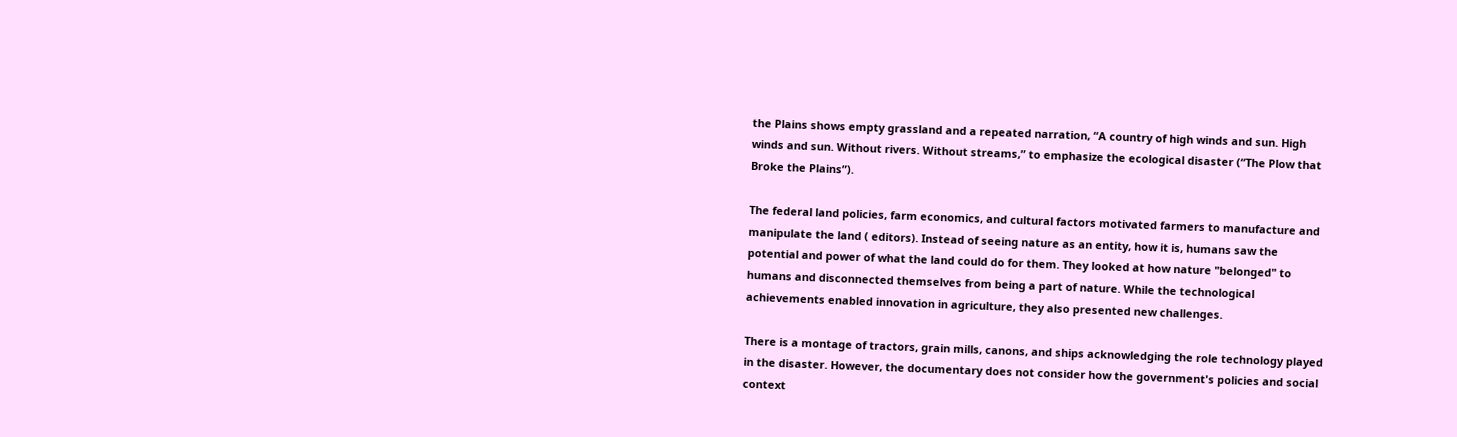the Plains shows empty grassland and a repeated narration, “A country of high winds and sun. High winds and sun. Without rivers. Without streams,” to emphasize the ecological disaster (“The Plow that Broke the Plains”).

The federal land policies, farm economics, and cultural factors motivated farmers to manufacture and manipulate the land ( editors). Instead of seeing nature as an entity, how it is, humans saw the potential and power of what the land could do for them. They looked at how nature "belonged" to humans and disconnected themselves from being a part of nature. While the technological achievements enabled innovation in agriculture, they also presented new challenges.

There is a montage of tractors, grain mills, canons, and ships acknowledging the role technology played in the disaster. However, the documentary does not consider how the government's policies and social context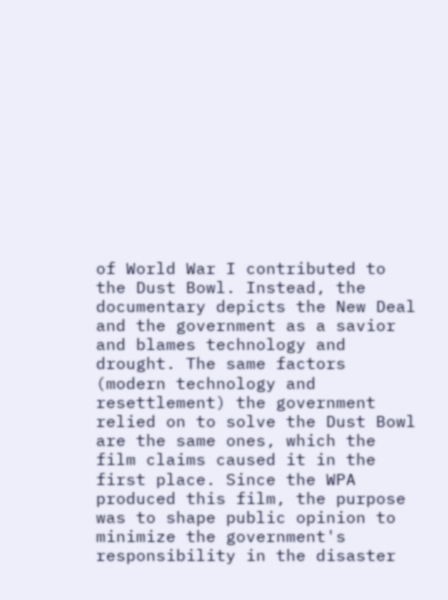of World War I contributed to the Dust Bowl. Instead, the documentary depicts the New Deal and the government as a savior and blames technology and drought. The same factors (modern technology and resettlement) the government relied on to solve the Dust Bowl are the same ones, which the film claims caused it in the first place. Since the WPA produced this film, the purpose was to shape public opinion to minimize the government's responsibility in the disaster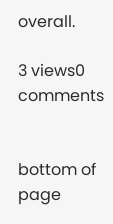overall.

3 views0 comments


bottom of page